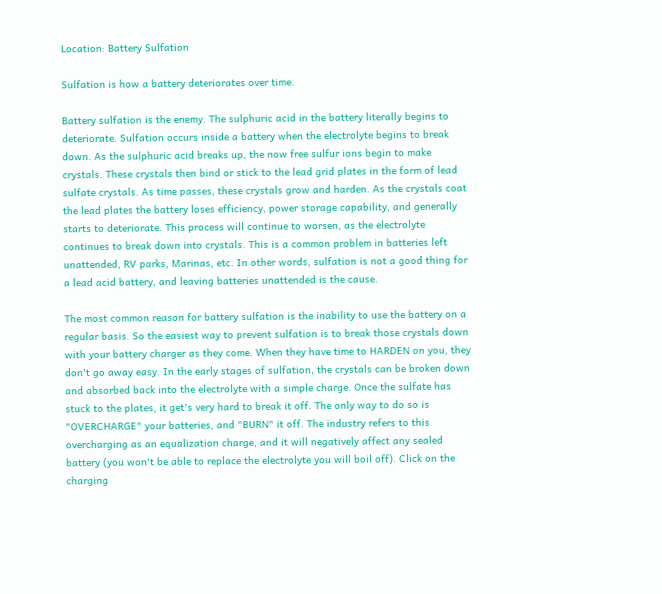Location: Battery Sulfation

Sulfation is how a battery deteriorates over time.

Battery sulfation is the enemy. The sulphuric acid in the battery literally begins to deteriorate. Sulfation occurs inside a battery when the electrolyte begins to break down. As the sulphuric acid breaks up, the now free sulfur ions begin to make crystals. These crystals then bind or stick to the lead grid plates in the form of lead sulfate crystals. As time passes, these crystals grow and harden. As the crystals coat the lead plates the battery loses efficiency, power storage capability, and generally starts to deteriorate. This process will continue to worsen, as the electrolyte continues to break down into crystals. This is a common problem in batteries left unattended, RV parks, Marinas, etc. In other words, sulfation is not a good thing for a lead acid battery, and leaving batteries unattended is the cause.

The most common reason for battery sulfation is the inability to use the battery on a regular basis. So the easiest way to prevent sulfation is to break those crystals down with your battery charger as they come. When they have time to HARDEN on you, they don't go away easy. In the early stages of sulfation, the crystals can be broken down and absorbed back into the electrolyte with a simple charge. Once the sulfate has stuck to the plates, it get's very hard to break it off. The only way to do so is "OVERCHARGE" your batteries, and "BURN" it off. The industry refers to this overcharging as an equalization charge, and it will negatively affect any sealed battery (you won't be able to replace the electrolyte you will boil off). Click on the charging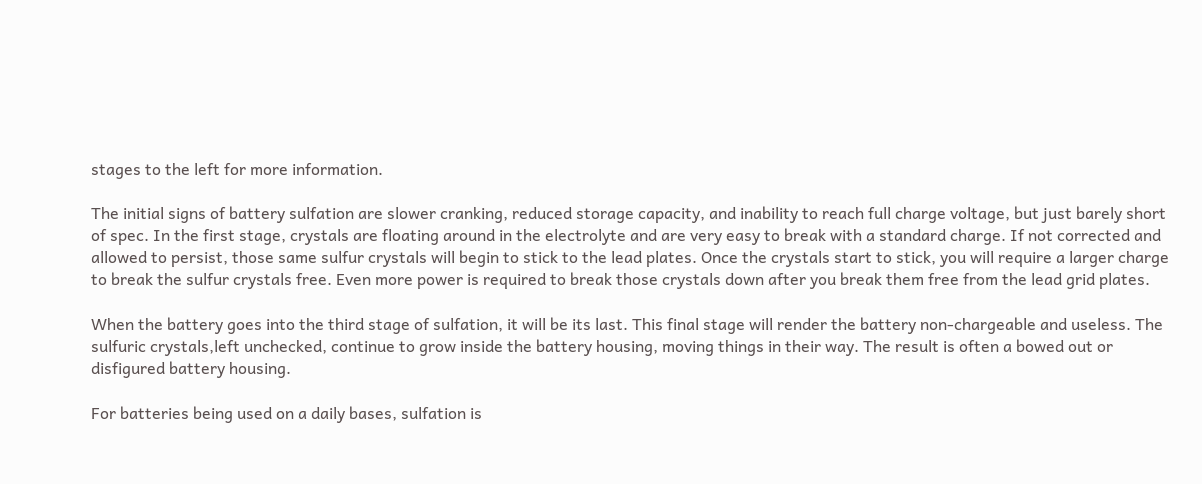stages to the left for more information.

The initial signs of battery sulfation are slower cranking, reduced storage capacity, and inability to reach full charge voltage, but just barely short of spec. In the first stage, crystals are floating around in the electrolyte and are very easy to break with a standard charge. If not corrected and allowed to persist, those same sulfur crystals will begin to stick to the lead plates. Once the crystals start to stick, you will require a larger charge to break the sulfur crystals free. Even more power is required to break those crystals down after you break them free from the lead grid plates.

When the battery goes into the third stage of sulfation, it will be its last. This final stage will render the battery non-chargeable and useless. The sulfuric crystals,left unchecked, continue to grow inside the battery housing, moving things in their way. The result is often a bowed out or disfigured battery housing.

For batteries being used on a daily bases, sulfation is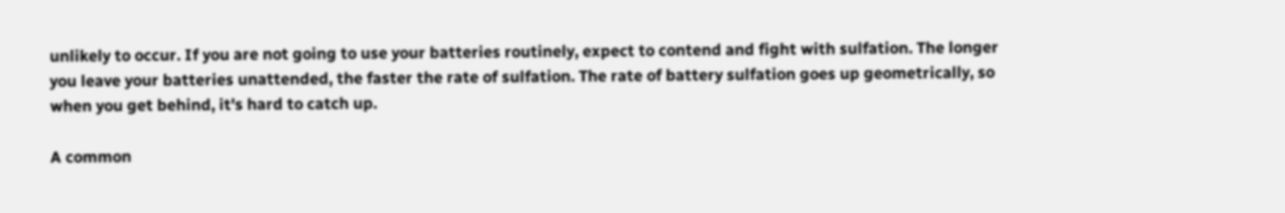unlikely to occur. If you are not going to use your batteries routinely, expect to contend and fight with sulfation. The longer you leave your batteries unattended, the faster the rate of sulfation. The rate of battery sulfation goes up geometrically, so when you get behind, it's hard to catch up.

A common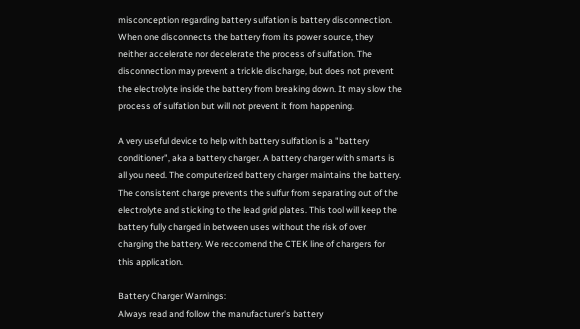misconception regarding battery sulfation is battery disconnection.
When one disconnects the battery from its power source, they neither accelerate nor decelerate the process of sulfation. The disconnection may prevent a trickle discharge, but does not prevent the electrolyte inside the battery from breaking down. It may slow the process of sulfation but will not prevent it from happening.

A very useful device to help with battery sulfation is a "battery conditioner", aka a battery charger. A battery charger with smarts is all you need. The computerized battery charger maintains the battery. The consistent charge prevents the sulfur from separating out of the electrolyte and sticking to the lead grid plates. This tool will keep the battery fully charged in between uses without the risk of over charging the battery. We reccomend the CTEK line of chargers for this application.

Battery Charger Warnings:
Always read and follow the manufacturer's battery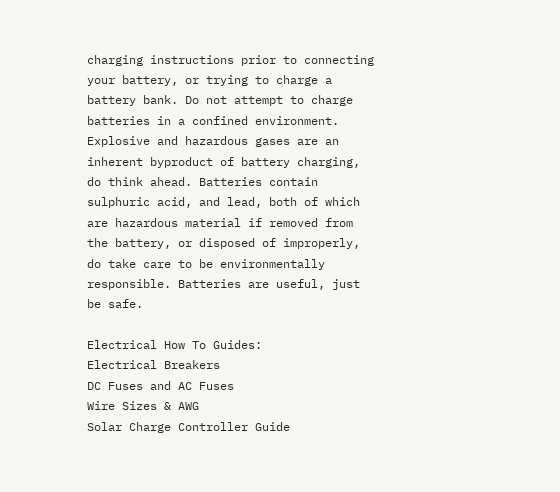charging instructions prior to connecting your battery, or trying to charge a battery bank. Do not attempt to charge batteries in a confined environment. Explosive and hazardous gases are an inherent byproduct of battery charging, do think ahead. Batteries contain sulphuric acid, and lead, both of which are hazardous material if removed from the battery, or disposed of improperly, do take care to be environmentally responsible. Batteries are useful, just be safe.

Electrical How To Guides:
Electrical Breakers
DC Fuses and AC Fuses
Wire Sizes & AWG
Solar Charge Controller Guide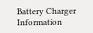Battery Charger Information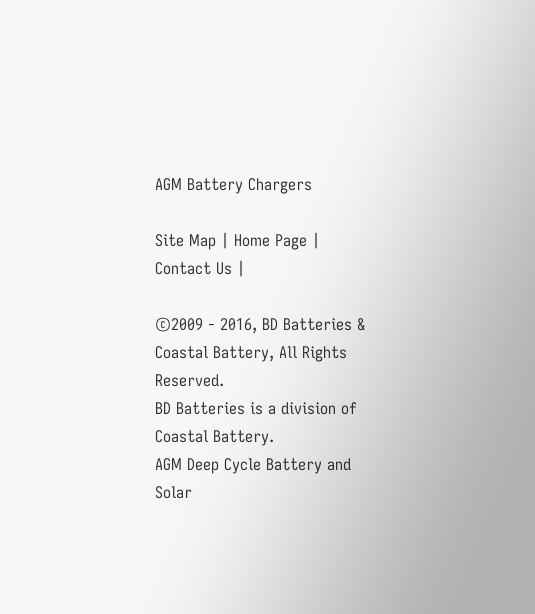AGM Battery Chargers

Site Map | Home Page | Contact Us |

©2009 - 2016, BD Batteries & Coastal Battery, All Rights Reserved.
BD Batteries is a division of Coastal Battery.
AGM Deep Cycle Battery and Solar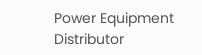Power Equipment Distributor